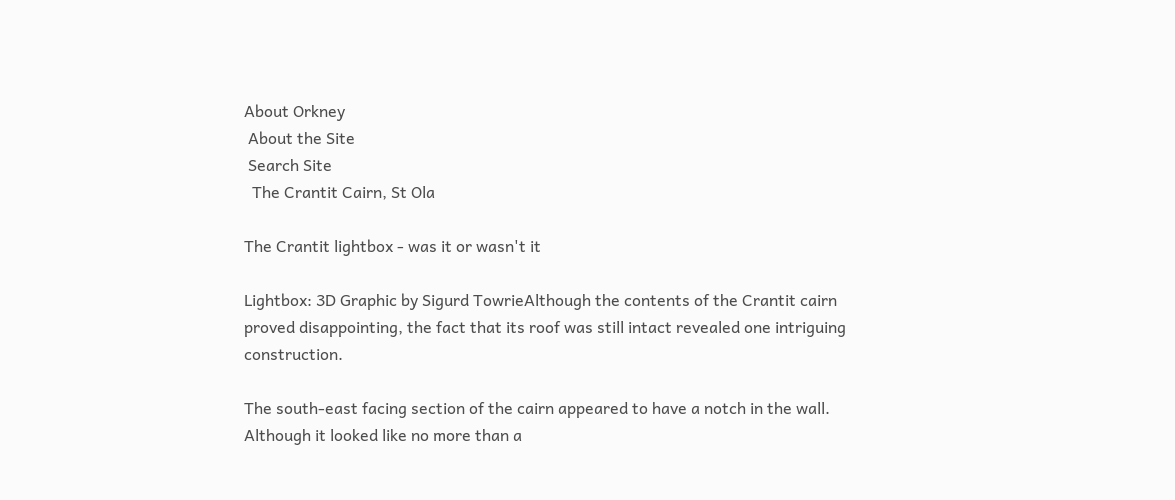About Orkney
 About the Site
 Search Site
  The Crantit Cairn, St Ola

The Crantit lightbox - was it or wasn't it

Lightbox: 3D Graphic by Sigurd TowrieAlthough the contents of the Crantit cairn proved disappointing, the fact that its roof was still intact revealed one intriguing construction.

The south-east facing section of the cairn appeared to have a notch in the wall. Although it looked like no more than a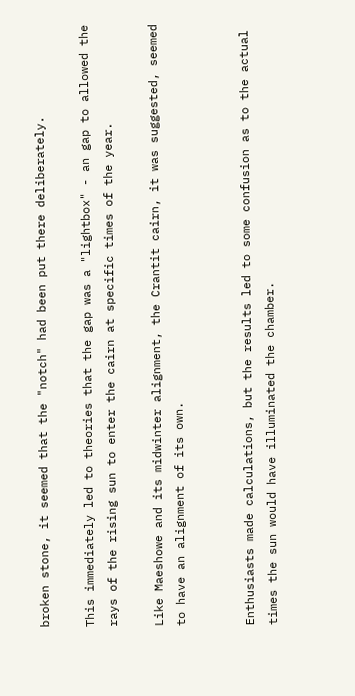broken stone, it seemed that the "notch" had been put there deliberately.

This immediately led to theories that the gap was a "lightbox" - an gap to allowed the rays of the rising sun to enter the cairn at specific times of the year.

Like Maeshowe and its midwinter alignment, the Crantit cairn, it was suggested, seemed to have an alignment of its own.


Enthusiasts made calculations, but the results led to some confusion as to the actual times the sun would have illuminated the chamber.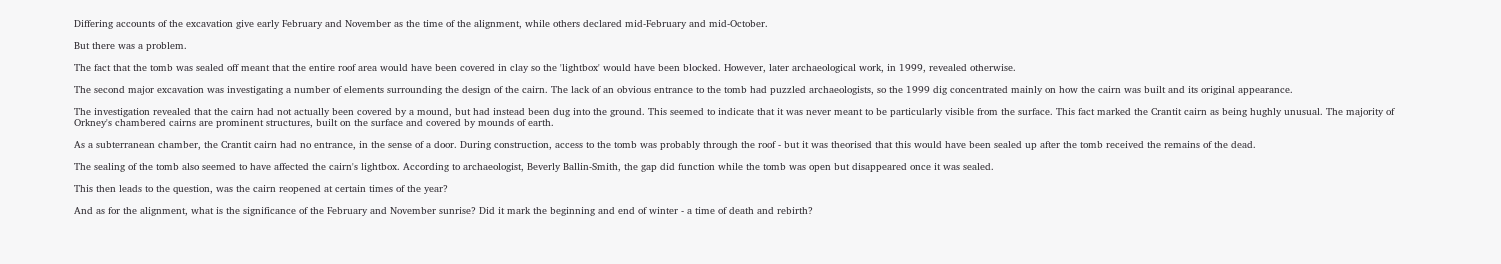Differing accounts of the excavation give early February and November as the time of the alignment, while others declared mid-February and mid-October.

But there was a problem.

The fact that the tomb was sealed off meant that the entire roof area would have been covered in clay so the 'lightbox' would have been blocked. However, later archaeological work, in 1999, revealed otherwise.

The second major excavation was investigating a number of elements surrounding the design of the cairn. The lack of an obvious entrance to the tomb had puzzled archaeologists, so the 1999 dig concentrated mainly on how the cairn was built and its original appearance.

The investigation revealed that the cairn had not actually been covered by a mound, but had instead been dug into the ground. This seemed to indicate that it was never meant to be particularly visible from the surface. This fact marked the Crantit cairn as being hughly unusual. The majority of Orkney's chambered cairns are prominent structures, built on the surface and covered by mounds of earth.

As a subterranean chamber, the Crantit cairn had no entrance, in the sense of a door. During construction, access to the tomb was probably through the roof - but it was theorised that this would have been sealed up after the tomb received the remains of the dead.

The sealing of the tomb also seemed to have affected the cairn's lightbox. According to archaeologist, Beverly Ballin-Smith, the gap did function while the tomb was open but disappeared once it was sealed.

This then leads to the question, was the cairn reopened at certain times of the year?

And as for the alignment, what is the significance of the February and November sunrise? Did it mark the beginning and end of winter - a time of death and rebirth?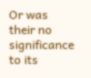Or was their no significance to its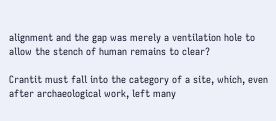alignment and the gap was merely a ventilation hole to allow the stench of human remains to clear?

Crantit must fall into the category of a site, which, even after archaeological work, left many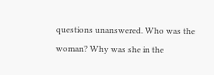questions unanswered. Who was the woman? Why was she in the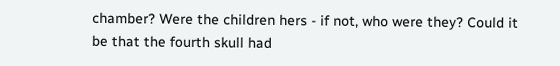chamber? Were the children hers - if not, who were they? Could it be that the fourth skull had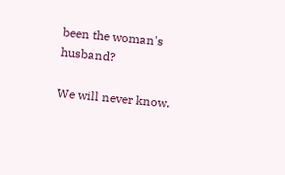been the woman's husband?

We will never know.